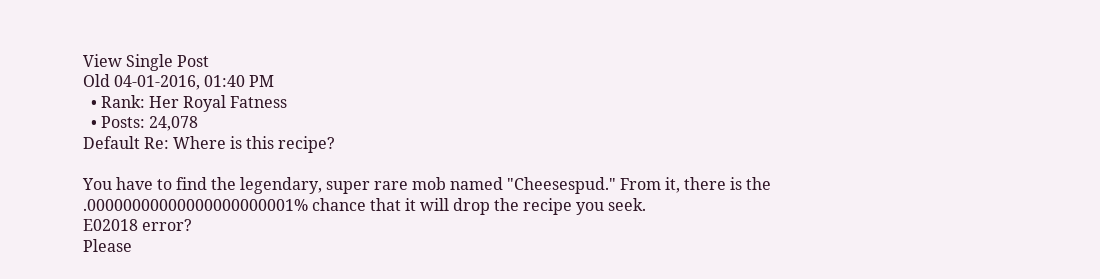View Single Post
Old 04-01-2016, 01:40 PM
  • Rank: Her Royal Fatness
  • Posts: 24,078
Default Re: Where is this recipe?

You have to find the legendary, super rare mob named "Cheesespud." From it, there is the .00000000000000000000001% chance that it will drop the recipe you seek.
E02018 error?
Please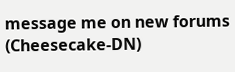message me on new forums (Cheesecake-DN)